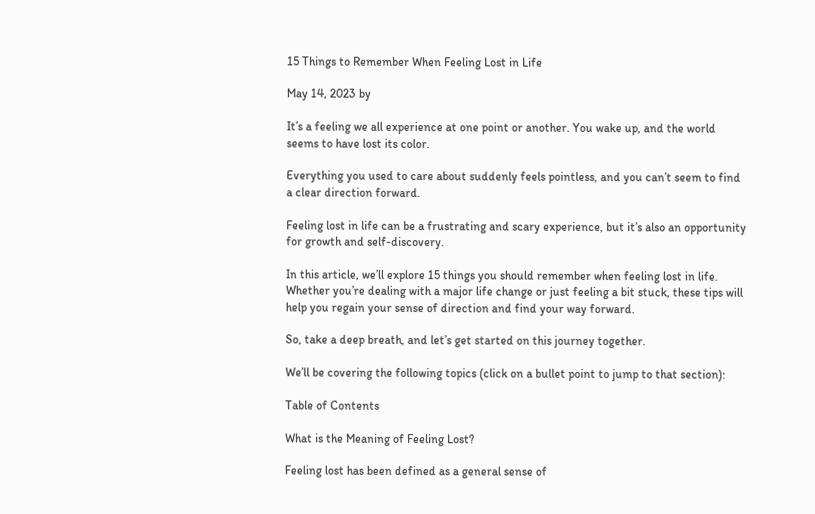15 Things to Remember When Feeling Lost in Life

May 14, 2023 by

It’s a feeling we all experience at one point or another. You wake up, and the world seems to have lost its color.

Everything you used to care about suddenly feels pointless, and you can’t seem to find a clear direction forward.

Feeling lost in life can be a frustrating and scary experience, but it’s also an opportunity for growth and self-discovery.

In this article, we’ll explore 15 things you should remember when feeling lost in life. Whether you’re dealing with a major life change or just feeling a bit stuck, these tips will help you regain your sense of direction and find your way forward.

So, take a deep breath, and let’s get started on this journey together.

We’ll be covering the following topics (click on a bullet point to jump to that section):

Table of Contents

What is the Meaning of Feeling Lost?

Feeling lost has been defined as a general sense of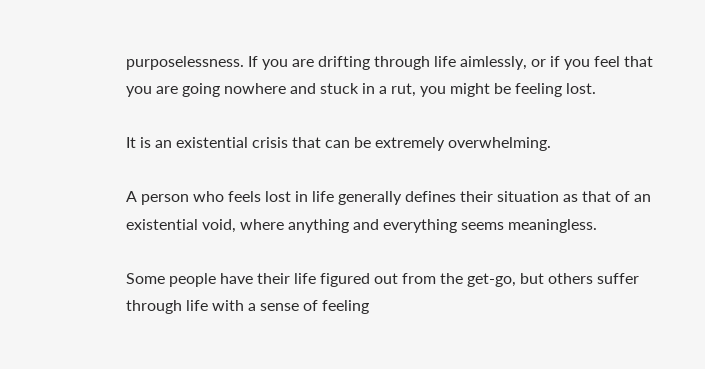purposelessness. If you are drifting through life aimlessly, or if you feel that you are going nowhere and stuck in a rut, you might be feeling lost.

It is an existential crisis that can be extremely overwhelming.

A person who feels lost in life generally defines their situation as that of an existential void, where anything and everything seems meaningless.

Some people have their life figured out from the get-go, but others suffer through life with a sense of feeling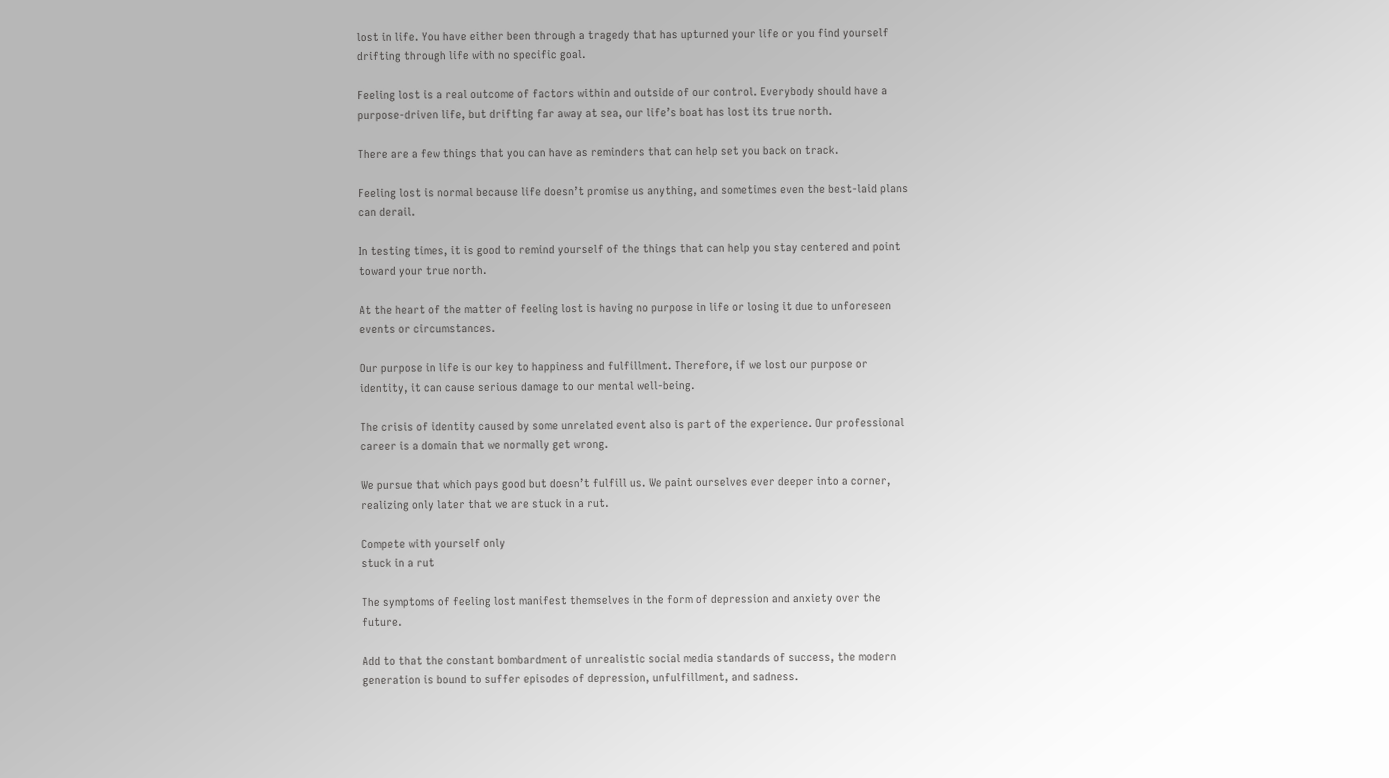lost in life. You have either been through a tragedy that has upturned your life or you find yourself drifting through life with no specific goal.

Feeling lost is a real outcome of factors within and outside of our control. Everybody should have a purpose-driven life, but drifting far away at sea, our life’s boat has lost its true north.

There are a few things that you can have as reminders that can help set you back on track.

Feeling lost is normal because life doesn’t promise us anything, and sometimes even the best-laid plans can derail.

In testing times, it is good to remind yourself of the things that can help you stay centered and point toward your true north.

At the heart of the matter of feeling lost is having no purpose in life or losing it due to unforeseen events or circumstances.

Our purpose in life is our key to happiness and fulfillment. Therefore, if we lost our purpose or identity, it can cause serious damage to our mental well-being.

The crisis of identity caused by some unrelated event also is part of the experience. Our professional career is a domain that we normally get wrong.

We pursue that which pays good but doesn’t fulfill us. We paint ourselves ever deeper into a corner, realizing only later that we are stuck in a rut.

Compete with yourself only
stuck in a rut

The symptoms of feeling lost manifest themselves in the form of depression and anxiety over the future.

Add to that the constant bombardment of unrealistic social media standards of success, the modern generation is bound to suffer episodes of depression, unfulfillment, and sadness.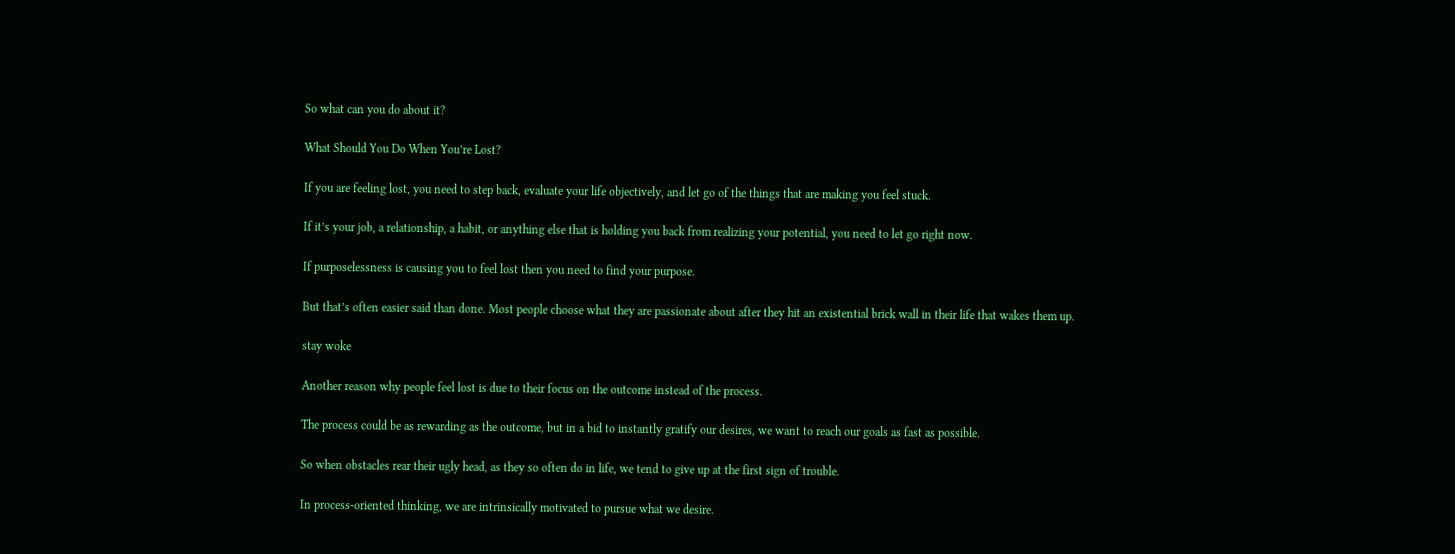So what can you do about it?

What Should You Do When You’re Lost?

If you are feeling lost, you need to step back, evaluate your life objectively, and let go of the things that are making you feel stuck.

If it’s your job, a relationship, a habit, or anything else that is holding you back from realizing your potential, you need to let go right now.

If purposelessness is causing you to feel lost then you need to find your purpose.

But that’s often easier said than done. Most people choose what they are passionate about after they hit an existential brick wall in their life that wakes them up.

stay woke

Another reason why people feel lost is due to their focus on the outcome instead of the process.

The process could be as rewarding as the outcome, but in a bid to instantly gratify our desires, we want to reach our goals as fast as possible.

So when obstacles rear their ugly head, as they so often do in life, we tend to give up at the first sign of trouble.

In process-oriented thinking, we are intrinsically motivated to pursue what we desire.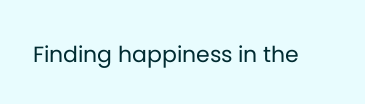Finding happiness in the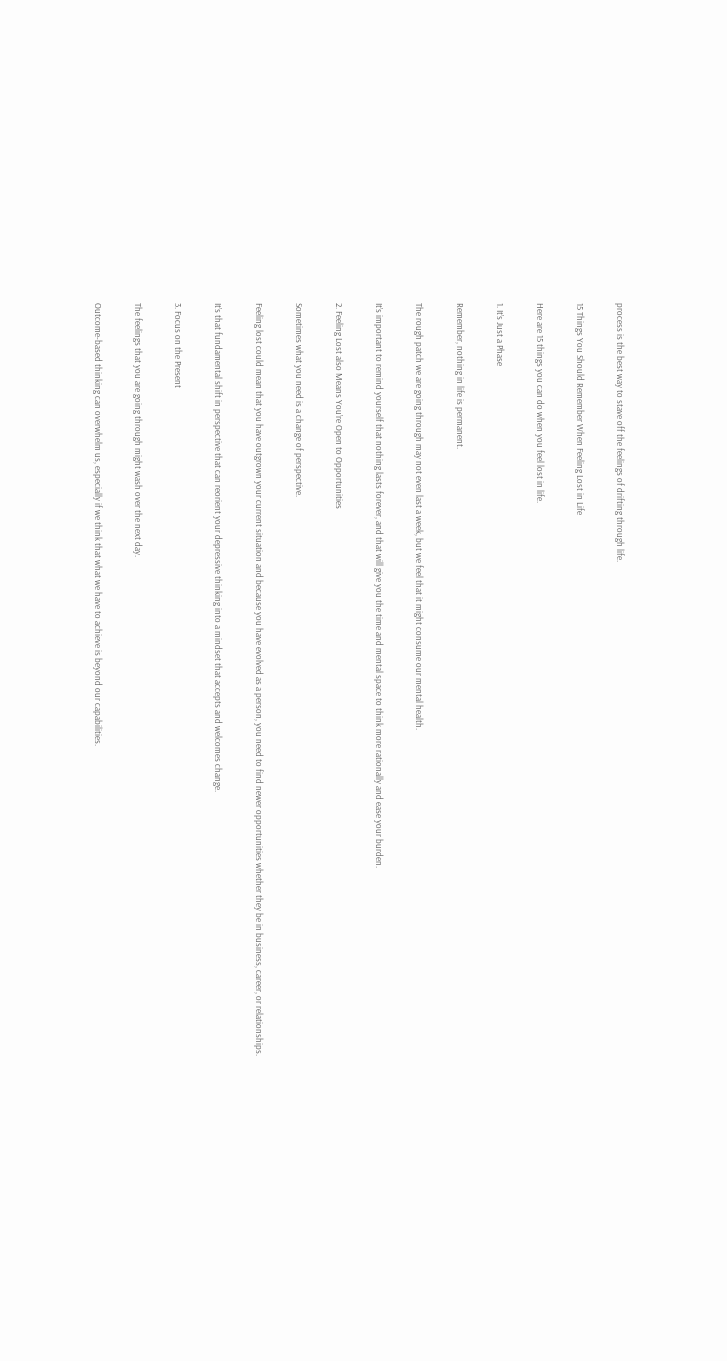process is the best way to stave off the feelings of drifting through life.

15 Things You Should Remember When Feeling Lost in Life

Here are 15 things you can do when you feel lost in life.

1. It’s Just a Phase

Remember, nothing in life is permanent.

The rough patch we are going through may not even last a week, but we feel that it might consume our mental health.

It’s important to remind yourself that nothing lasts forever, and that will give you the time and mental space to think more rationally and ease your burden.

2. Feeling Lost also Means You’re Open to Opportunities

Sometimes what you need is a change of perspective.

Feeling lost could mean that you have outgrown your current situation and because you have evolved as a person, you need to find newer opportunities whether they be in business, career, or relationships.

It’s that fundamental shift in perspective that can reorient your depressive thinking into a mindset that accepts and welcomes change.

3. Focus on the Present

The feelings that you are going through might wash over the next day.

Outcome-based thinking can overwhelm us, especially if we think that what we have to achieve is beyond our capabilities.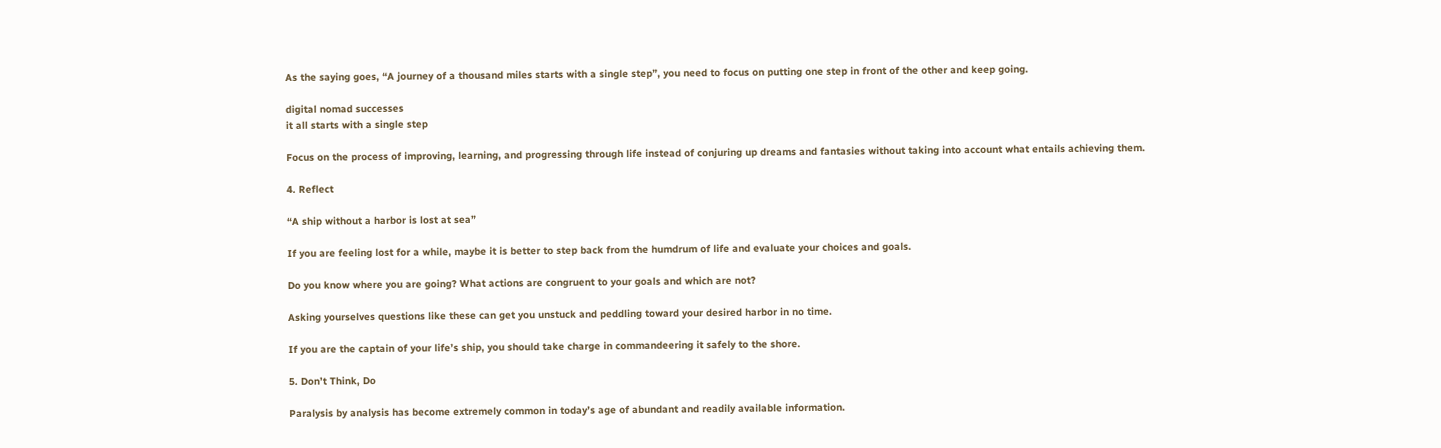As the saying goes, “A journey of a thousand miles starts with a single step”, you need to focus on putting one step in front of the other and keep going.

digital nomad successes
it all starts with a single step

Focus on the process of improving, learning, and progressing through life instead of conjuring up dreams and fantasies without taking into account what entails achieving them.

4. Reflect

“A ship without a harbor is lost at sea”

If you are feeling lost for a while, maybe it is better to step back from the humdrum of life and evaluate your choices and goals.

Do you know where you are going? What actions are congruent to your goals and which are not?

Asking yourselves questions like these can get you unstuck and peddling toward your desired harbor in no time.

If you are the captain of your life’s ship, you should take charge in commandeering it safely to the shore.

5. Don’t Think, Do

Paralysis by analysis has become extremely common in today’s age of abundant and readily available information.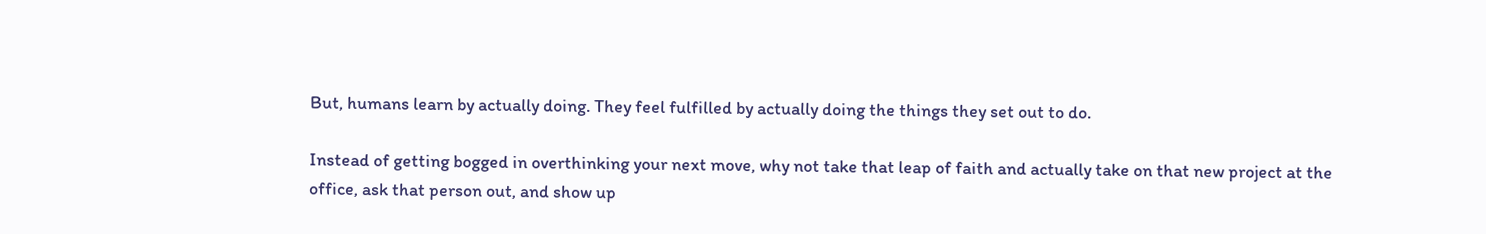But, humans learn by actually doing. They feel fulfilled by actually doing the things they set out to do.

Instead of getting bogged in overthinking your next move, why not take that leap of faith and actually take on that new project at the office, ask that person out, and show up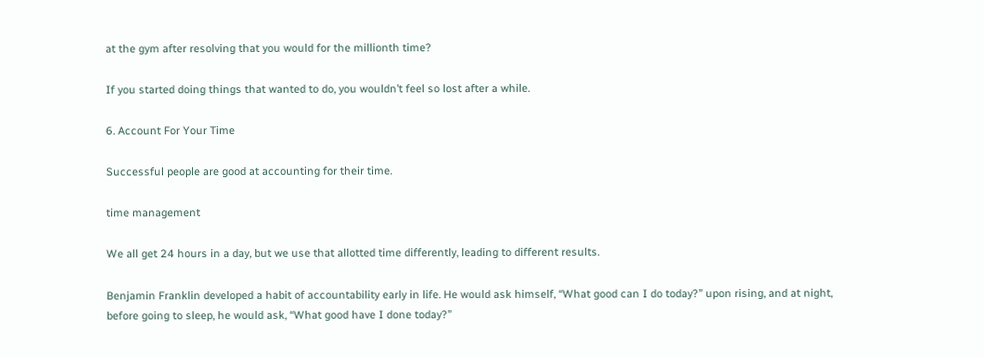at the gym after resolving that you would for the millionth time?

If you started doing things that wanted to do, you wouldn’t feel so lost after a while.

6. Account For Your Time

Successful people are good at accounting for their time.

time management

We all get 24 hours in a day, but we use that allotted time differently, leading to different results.

Benjamin Franklin developed a habit of accountability early in life. He would ask himself, “What good can I do today?” upon rising, and at night, before going to sleep, he would ask, “What good have I done today?”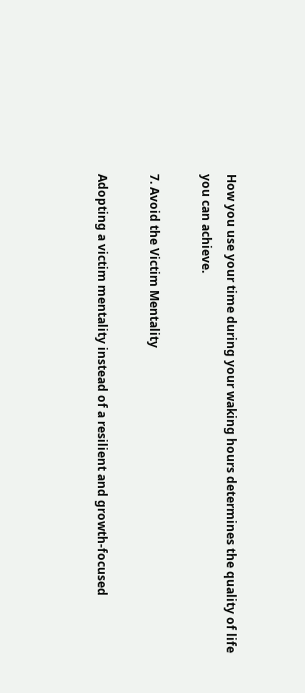How you use your time during your waking hours determines the quality of life you can achieve.

7. Avoid the Victim Mentality

Adopting a victim mentality instead of a resilient and growth-focused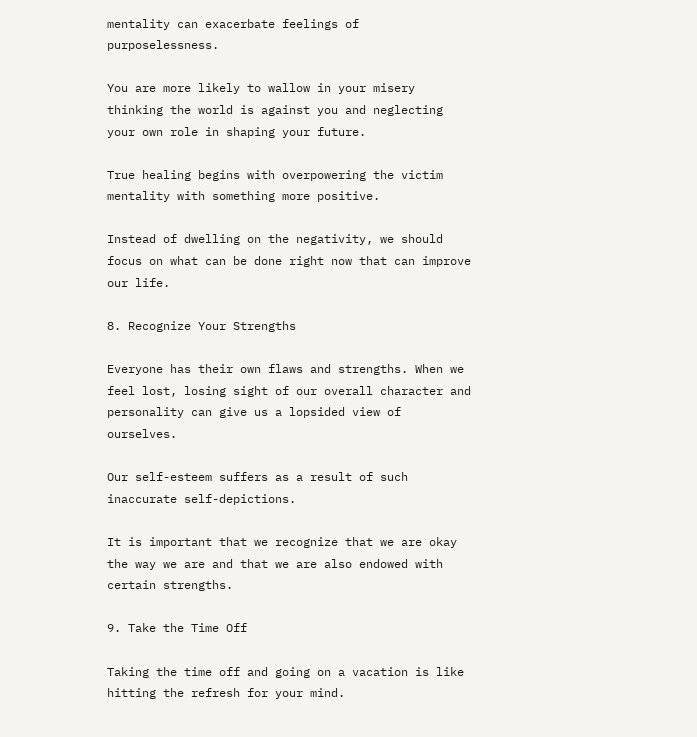mentality can exacerbate feelings of purposelessness.

You are more likely to wallow in your misery thinking the world is against you and neglecting your own role in shaping your future.

True healing begins with overpowering the victim mentality with something more positive.

Instead of dwelling on the negativity, we should focus on what can be done right now that can improve our life.

8. Recognize Your Strengths

Everyone has their own flaws and strengths. When we feel lost, losing sight of our overall character and personality can give us a lopsided view of ourselves.

Our self-esteem suffers as a result of such inaccurate self-depictions.

It is important that we recognize that we are okay the way we are and that we are also endowed with certain strengths.

9. Take the Time Off

Taking the time off and going on a vacation is like hitting the refresh for your mind.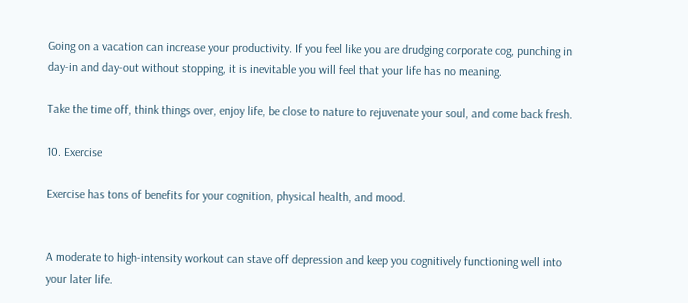Going on a vacation can increase your productivity. If you feel like you are drudging corporate cog, punching in day-in and day-out without stopping, it is inevitable you will feel that your life has no meaning.

Take the time off, think things over, enjoy life, be close to nature to rejuvenate your soul, and come back fresh.

10. Exercise

Exercise has tons of benefits for your cognition, physical health, and mood.


A moderate to high-intensity workout can stave off depression and keep you cognitively functioning well into your later life.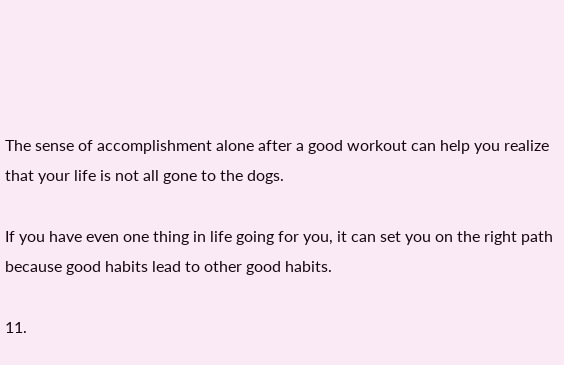The sense of accomplishment alone after a good workout can help you realize that your life is not all gone to the dogs.

If you have even one thing in life going for you, it can set you on the right path because good habits lead to other good habits.

11.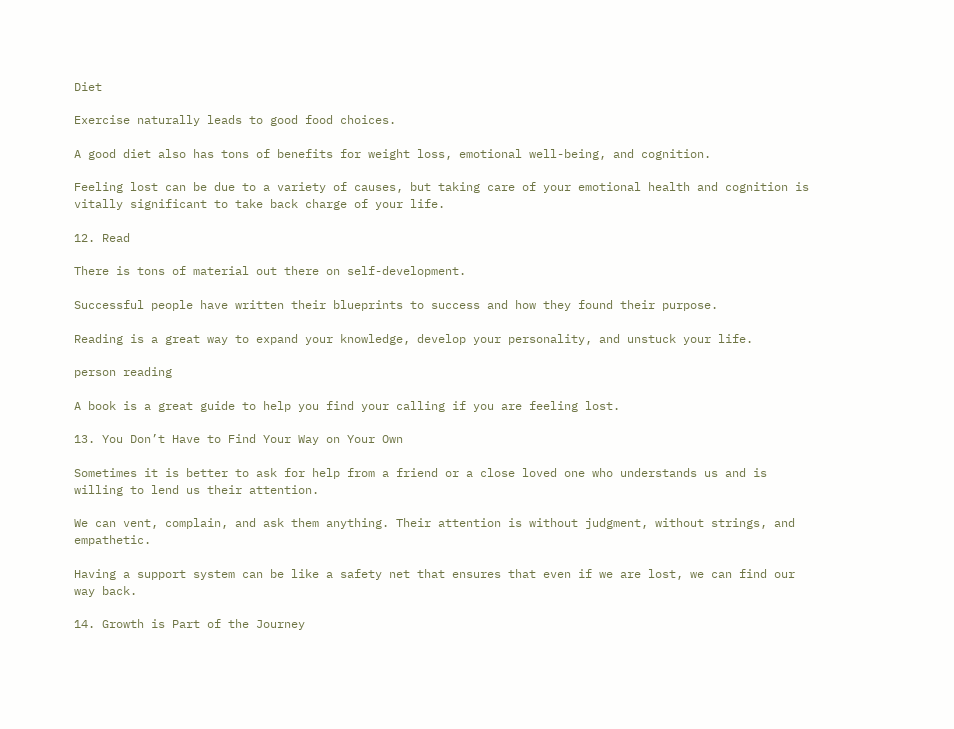Diet

Exercise naturally leads to good food choices.

A good diet also has tons of benefits for weight loss, emotional well-being, and cognition.

Feeling lost can be due to a variety of causes, but taking care of your emotional health and cognition is vitally significant to take back charge of your life.

12. Read

There is tons of material out there on self-development.

Successful people have written their blueprints to success and how they found their purpose.

Reading is a great way to expand your knowledge, develop your personality, and unstuck your life.

person reading

A book is a great guide to help you find your calling if you are feeling lost.

13. You Don’t Have to Find Your Way on Your Own

Sometimes it is better to ask for help from a friend or a close loved one who understands us and is willing to lend us their attention.

We can vent, complain, and ask them anything. Their attention is without judgment, without strings, and empathetic.

Having a support system can be like a safety net that ensures that even if we are lost, we can find our way back.

14. Growth is Part of the Journey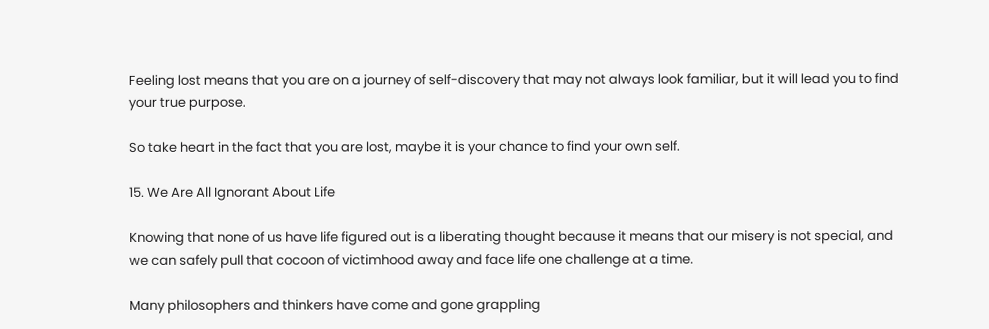Feeling lost means that you are on a journey of self-discovery that may not always look familiar, but it will lead you to find your true purpose.

So take heart in the fact that you are lost, maybe it is your chance to find your own self.

15. We Are All Ignorant About Life

Knowing that none of us have life figured out is a liberating thought because it means that our misery is not special, and we can safely pull that cocoon of victimhood away and face life one challenge at a time.

Many philosophers and thinkers have come and gone grappling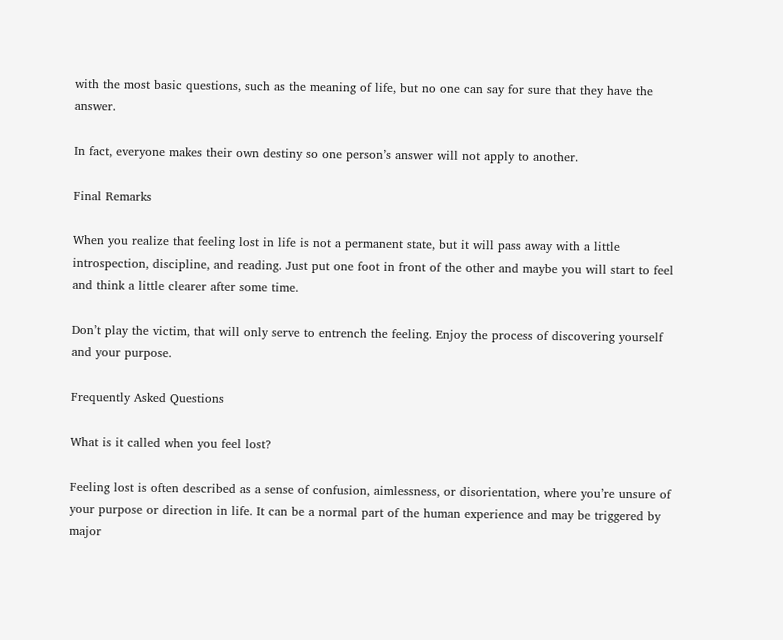with the most basic questions, such as the meaning of life, but no one can say for sure that they have the answer.

In fact, everyone makes their own destiny so one person’s answer will not apply to another.

Final Remarks

When you realize that feeling lost in life is not a permanent state, but it will pass away with a little introspection, discipline, and reading. Just put one foot in front of the other and maybe you will start to feel and think a little clearer after some time.

Don’t play the victim, that will only serve to entrench the feeling. Enjoy the process of discovering yourself and your purpose.

Frequently Asked Questions

What is it called when you feel lost?

Feeling lost is often described as a sense of confusion, aimlessness, or disorientation, where you’re unsure of your purpose or direction in life. It can be a normal part of the human experience and may be triggered by major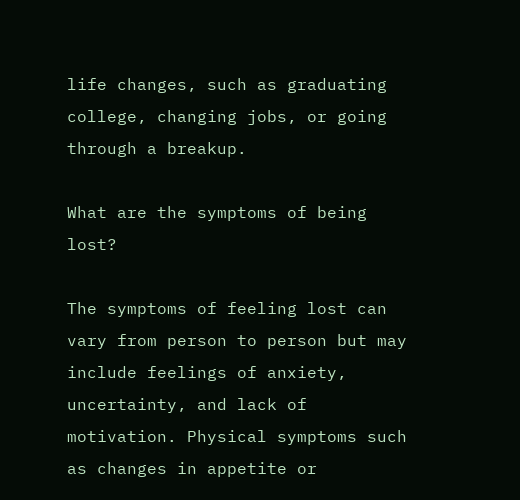life changes, such as graduating college, changing jobs, or going through a breakup.

What are the symptoms of being lost?

The symptoms of feeling lost can vary from person to person but may include feelings of anxiety, uncertainty, and lack of motivation. Physical symptoms such as changes in appetite or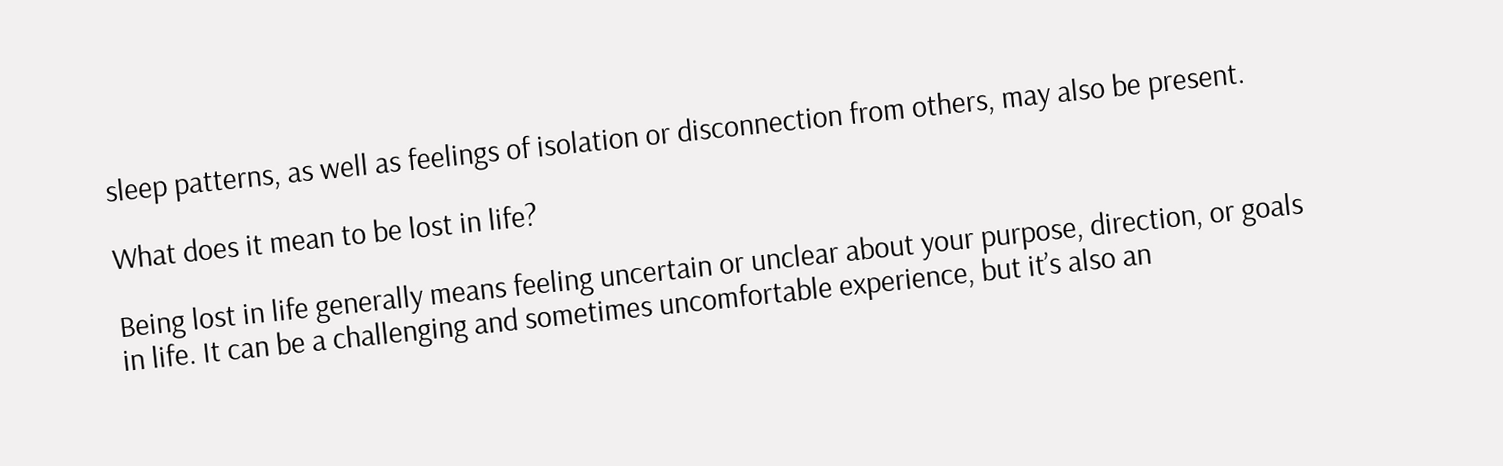sleep patterns, as well as feelings of isolation or disconnection from others, may also be present.

What does it mean to be lost in life?

Being lost in life generally means feeling uncertain or unclear about your purpose, direction, or goals in life. It can be a challenging and sometimes uncomfortable experience, but it’s also an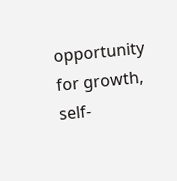opportunity for growth, self-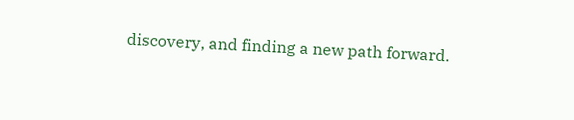discovery, and finding a new path forward.